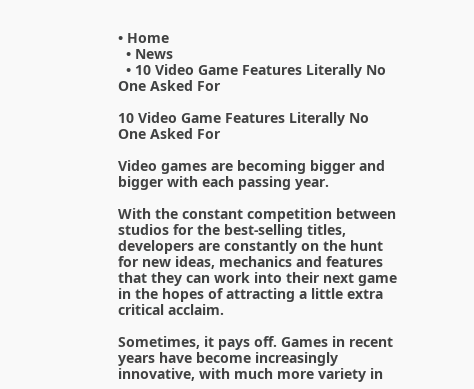• Home
  • News
  • 10 Video Game Features Literally No One Asked For

10 Video Game Features Literally No One Asked For

Video games are becoming bigger and bigger with each passing year.

With the constant competition between studios for the best-selling titles, developers are constantly on the hunt for new ideas, mechanics and features that they can work into their next game in the hopes of attracting a little extra critical acclaim.

Sometimes, it pays off. Games in recent years have become increasingly innovative, with much more variety in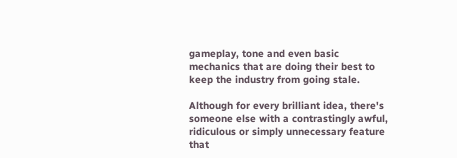gameplay, tone and even basic mechanics that are doing their best to keep the industry from going stale.

Although for every brilliant idea, there's someone else with a contrastingly awful, ridiculous or simply unnecessary feature that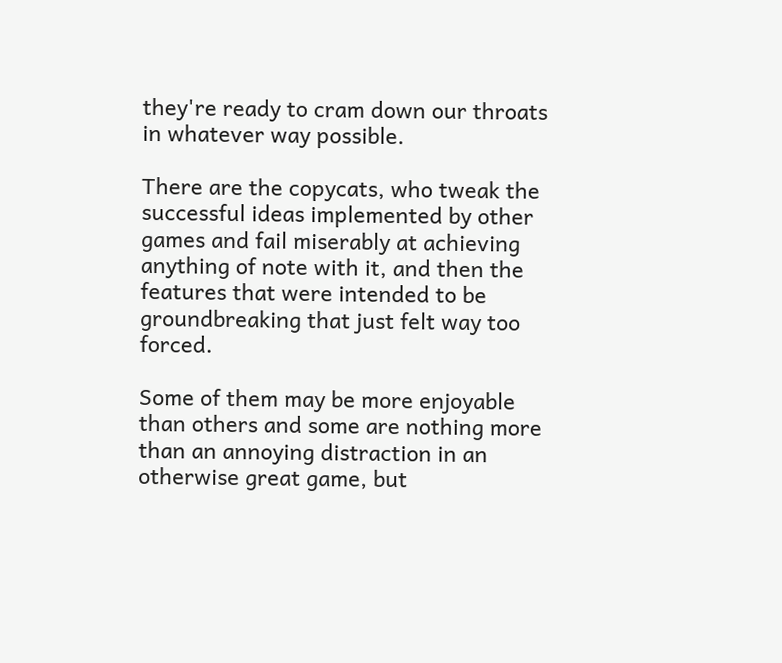they're ready to cram down our throats in whatever way possible.

There are the copycats, who tweak the successful ideas implemented by other games and fail miserably at achieving anything of note with it, and then the features that were intended to be groundbreaking that just felt way too forced.

Some of them may be more enjoyable than others and some are nothing more than an annoying distraction in an otherwise great game, but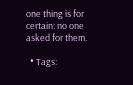one thing is for certain: no one asked for them.

  • Tags: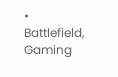• Battlefield, Gaming